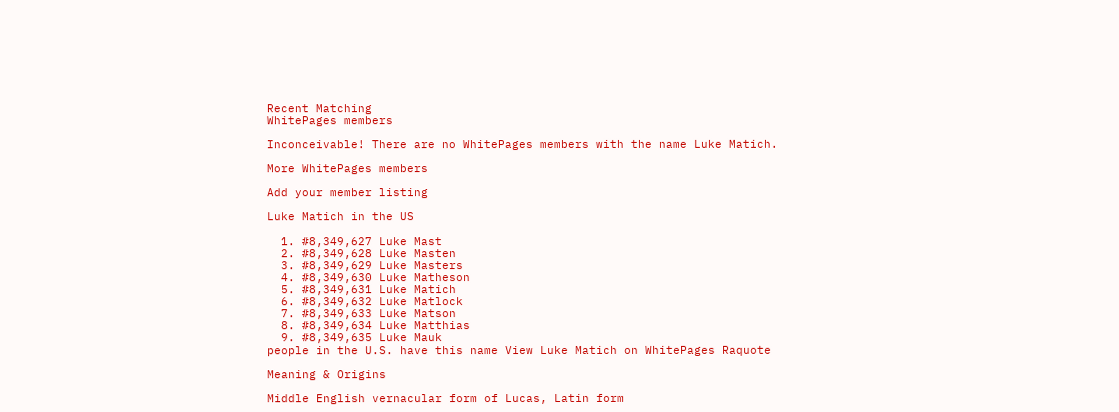Recent Matching
WhitePages members

Inconceivable! There are no WhitePages members with the name Luke Matich.

More WhitePages members

Add your member listing

Luke Matich in the US

  1. #8,349,627 Luke Mast
  2. #8,349,628 Luke Masten
  3. #8,349,629 Luke Masters
  4. #8,349,630 Luke Matheson
  5. #8,349,631 Luke Matich
  6. #8,349,632 Luke Matlock
  7. #8,349,633 Luke Matson
  8. #8,349,634 Luke Matthias
  9. #8,349,635 Luke Mauk
people in the U.S. have this name View Luke Matich on WhitePages Raquote

Meaning & Origins

Middle English vernacular form of Lucas, Latin form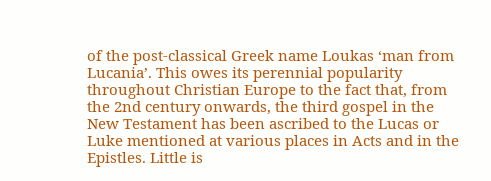of the post-classical Greek name Loukas ‘man from Lucania’. This owes its perennial popularity throughout Christian Europe to the fact that, from the 2nd century onwards, the third gospel in the New Testament has been ascribed to the Lucas or Luke mentioned at various places in Acts and in the Epistles. Little is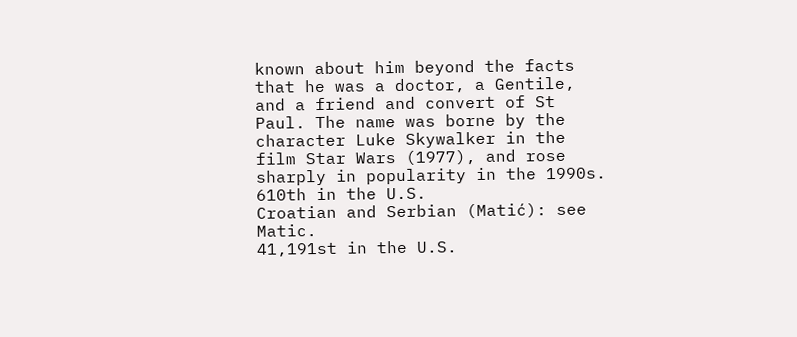known about him beyond the facts that he was a doctor, a Gentile, and a friend and convert of St Paul. The name was borne by the character Luke Skywalker in the film Star Wars (1977), and rose sharply in popularity in the 1990s.
610th in the U.S.
Croatian and Serbian (Matić): see Matic.
41,191st in the U.S.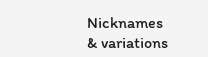Nicknames & variations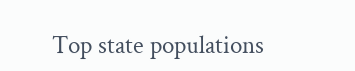Top state populations